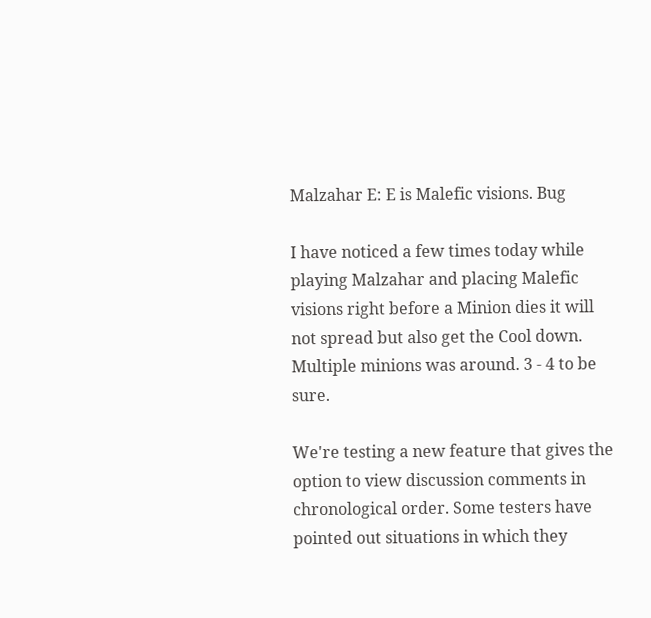Malzahar E: E is Malefic visions. Bug

I have noticed a few times today while playing Malzahar and placing Malefic visions right before a Minion dies it will not spread but also get the Cool down. Multiple minions was around. 3 - 4 to be sure.

We're testing a new feature that gives the option to view discussion comments in chronological order. Some testers have pointed out situations in which they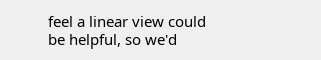feel a linear view could be helpful, so we'd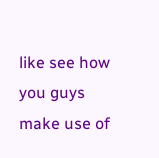like see how you guys make use of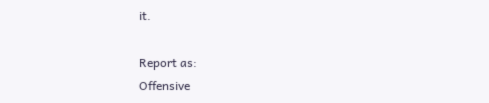it.

Report as:
Offensive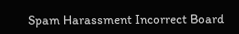Spam Harassment Incorrect Board